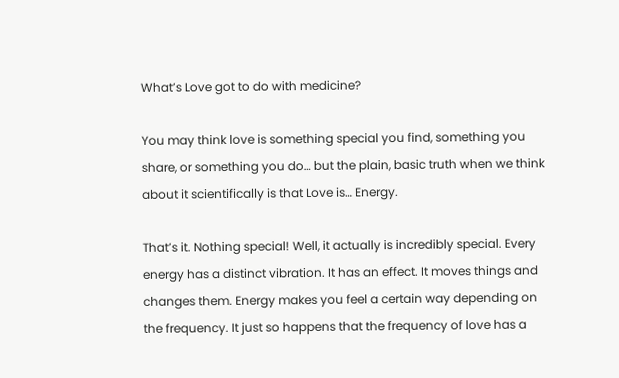What’s Love got to do with medicine?

You may think love is something special you find, something you share, or something you do… but the plain, basic truth when we think about it scientifically is that Love is… Energy.

That’s it. Nothing special! Well, it actually is incredibly special. Every energy has a distinct vibration. It has an effect. It moves things and changes them. Energy makes you feel a certain way depending on the frequency. It just so happens that the frequency of love has a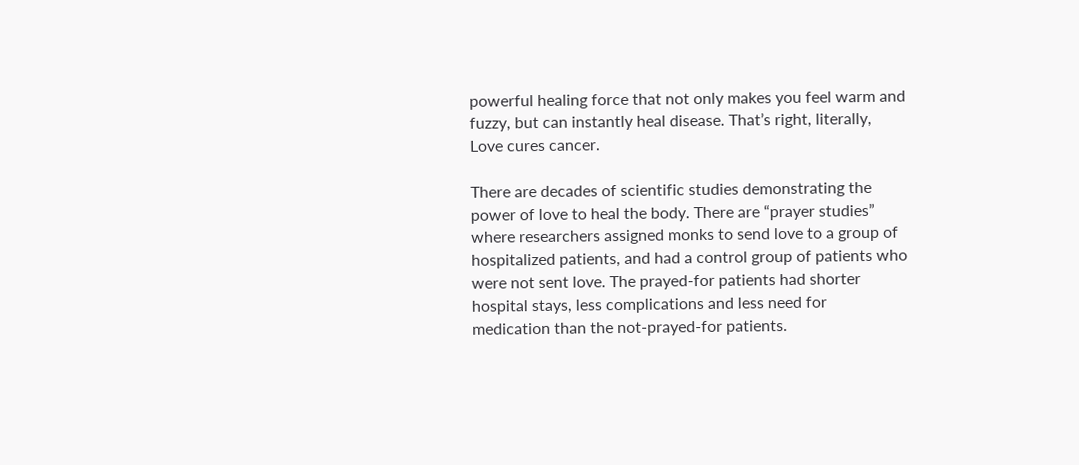powerful healing force that not only makes you feel warm and fuzzy, but can instantly heal disease. That’s right, literally, Love cures cancer.

There are decades of scientific studies demonstrating the power of love to heal the body. There are “prayer studies” where researchers assigned monks to send love to a group of hospitalized patients, and had a control group of patients who were not sent love. The prayed-for patients had shorter hospital stays, less complications and less need for medication than the not-prayed-for patients.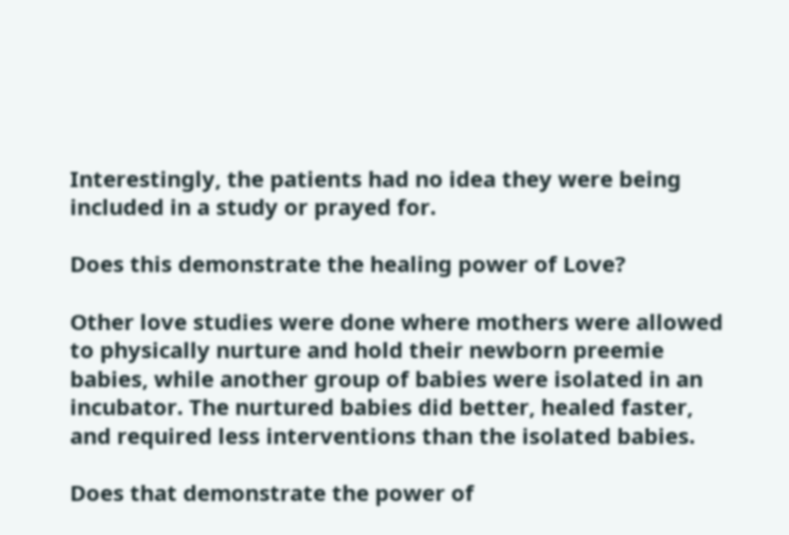Interestingly, the patients had no idea they were being included in a study or prayed for.

Does this demonstrate the healing power of Love?

Other love studies were done where mothers were allowed to physically nurture and hold their newborn preemie babies, while another group of babies were isolated in an incubator. The nurtured babies did better, healed faster, and required less interventions than the isolated babies.

Does that demonstrate the power of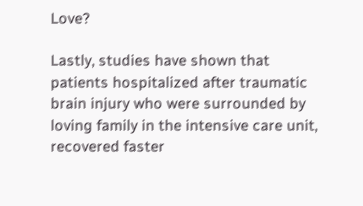Love?

Lastly, studies have shown that patients hospitalized after traumatic brain injury who were surrounded by loving family in the intensive care unit, recovered faster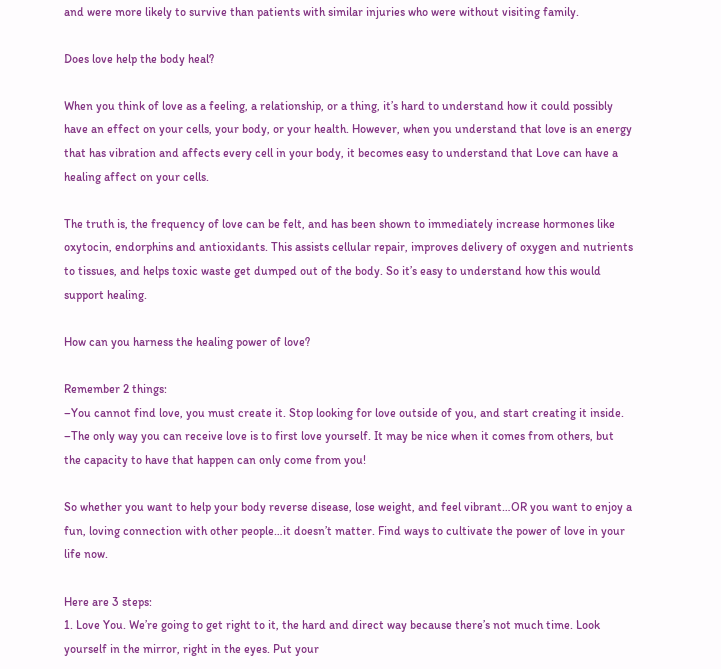and were more likely to survive than patients with similar injuries who were without visiting family.

Does love help the body heal?

When you think of love as a feeling, a relationship, or a thing, it’s hard to understand how it could possibly have an effect on your cells, your body, or your health. However, when you understand that love is an energy that has vibration and affects every cell in your body, it becomes easy to understand that Love can have a healing affect on your cells.

The truth is, the frequency of love can be felt, and has been shown to immediately increase hormones like oxytocin, endorphins and antioxidants. This assists cellular repair, improves delivery of oxygen and nutrients to tissues, and helps toxic waste get dumped out of the body. So it’s easy to understand how this would support healing.

How can you harness the healing power of love?

Remember 2 things:
–You cannot find love, you must create it. Stop looking for love outside of you, and start creating it inside.
–The only way you can receive love is to first love yourself. It may be nice when it comes from others, but the capacity to have that happen can only come from you!

So whether you want to help your body reverse disease, lose weight, and feel vibrant…OR you want to enjoy a fun, loving connection with other people…it doesn’t matter. Find ways to cultivate the power of love in your life now.

Here are 3 steps:
1. Love You. We’re going to get right to it, the hard and direct way because there’s not much time. Look yourself in the mirror, right in the eyes. Put your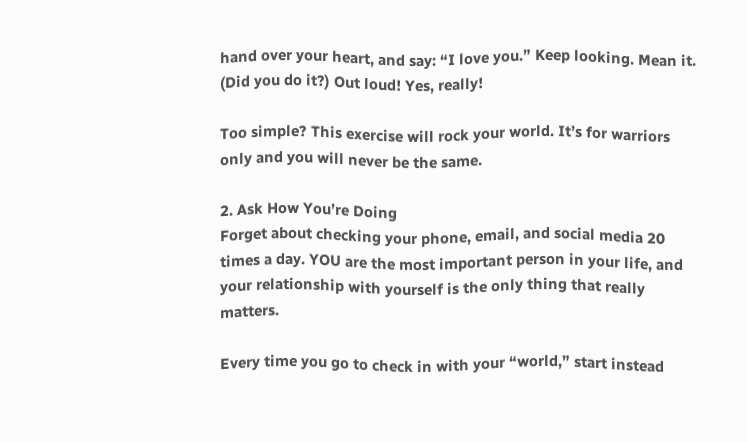hand over your heart, and say: “I love you.” Keep looking. Mean it. (Did you do it?) Out loud! Yes, really!

Too simple? This exercise will rock your world. It’s for warriors only and you will never be the same.

2. Ask How You’re Doing
Forget about checking your phone, email, and social media 20 times a day. YOU are the most important person in your life, and your relationship with yourself is the only thing that really matters.

Every time you go to check in with your “world,” start instead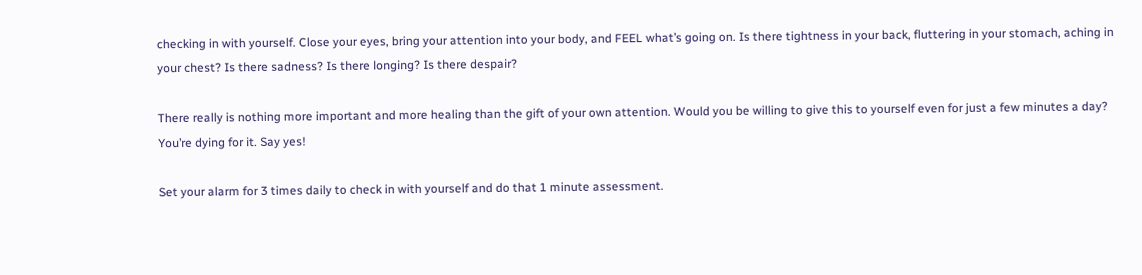checking in with yourself. Close your eyes, bring your attention into your body, and FEEL what’s going on. Is there tightness in your back, fluttering in your stomach, aching in your chest? Is there sadness? Is there longing? Is there despair?

There really is nothing more important and more healing than the gift of your own attention. Would you be willing to give this to yourself even for just a few minutes a day? You’re dying for it. Say yes!

Set your alarm for 3 times daily to check in with yourself and do that 1 minute assessment.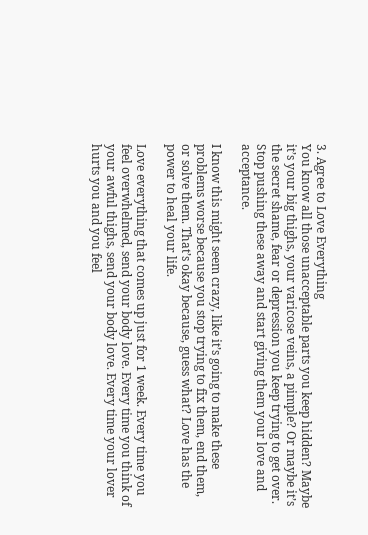3. Agree to Love Everything
You know all those unacceptable parts you keep hidden? Maybe it’s your big thighs, your varicose veins, a pimple? Or maybe it’s the secret shame, fear or depression you keep trying to get over. Stop pushing these away and start giving them your love and acceptance.

I know this might seem crazy, like it’s going to make these problems worse because you stop trying to fix them, end them, or solve them. That’s okay because, guess what? Love has the power to heal your life.

Love everything that comes up just for 1 week. Every time you feel overwhelmed, send your body love. Every time you think of your awful thighs, send your body love. Every time your lover hurts you and you feel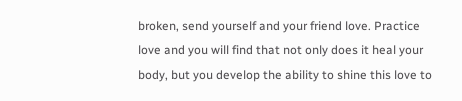broken, send yourself and your friend love. Practice love and you will find that not only does it heal your body, but you develop the ability to shine this love to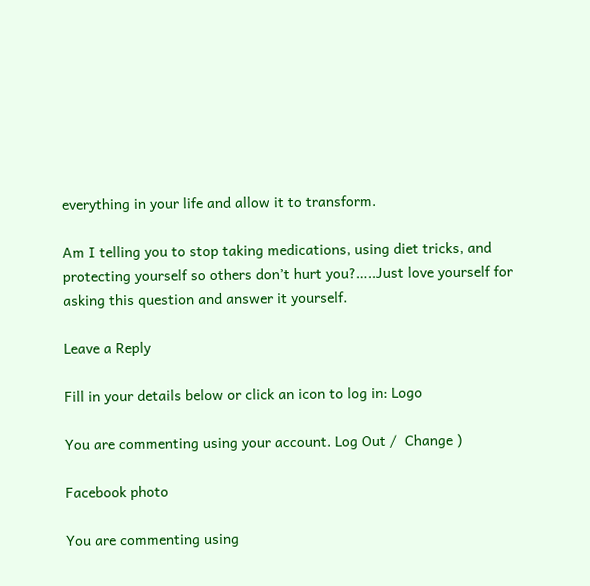everything in your life and allow it to transform.

Am I telling you to stop taking medications, using diet tricks, and protecting yourself so others don’t hurt you?…..Just love yourself for asking this question and answer it yourself.

Leave a Reply

Fill in your details below or click an icon to log in: Logo

You are commenting using your account. Log Out /  Change )

Facebook photo

You are commenting using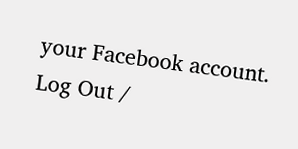your Facebook account. Log Out /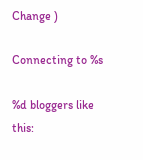Change )

Connecting to %s

%d bloggers like this: